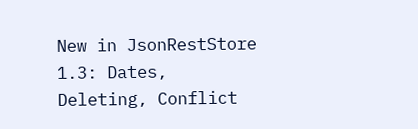New in JsonRestStore 1.3: Dates, Deleting, Conflict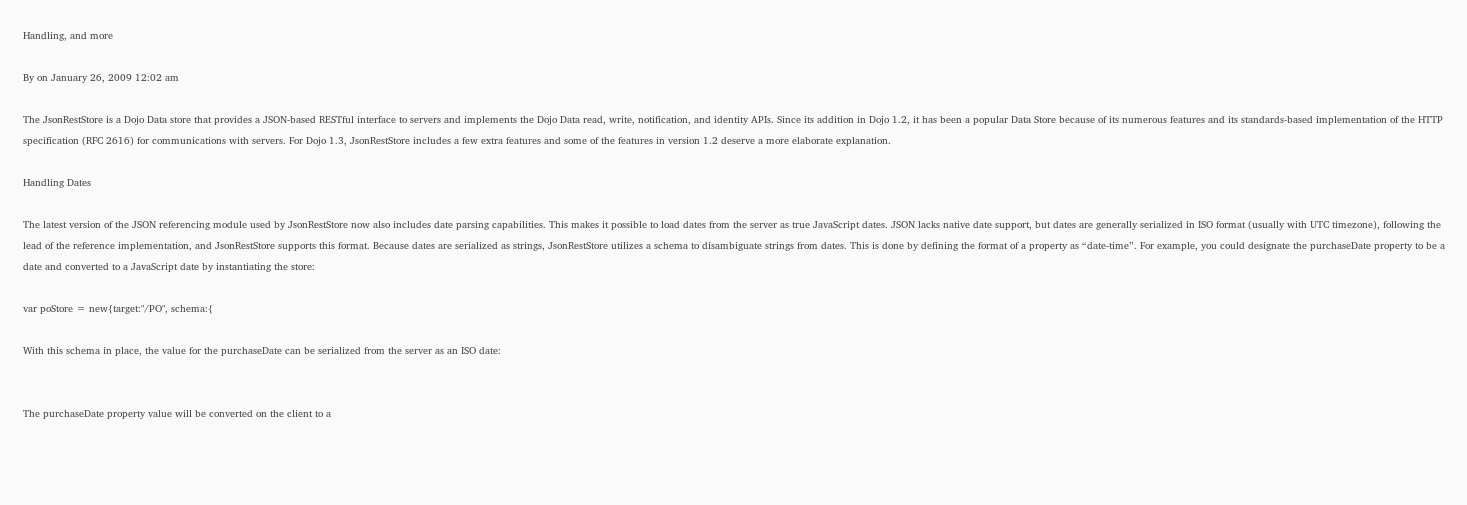Handling, and more

By on January 26, 2009 12:02 am

The JsonRestStore is a Dojo Data store that provides a JSON-based RESTful interface to servers and implements the Dojo Data read, write, notification, and identity APIs. Since its addition in Dojo 1.2, it has been a popular Data Store because of its numerous features and its standards-based implementation of the HTTP specification (RFC 2616) for communications with servers. For Dojo 1.3, JsonRestStore includes a few extra features and some of the features in version 1.2 deserve a more elaborate explanation.

Handling Dates

The latest version of the JSON referencing module used by JsonRestStore now also includes date parsing capabilities. This makes it possible to load dates from the server as true JavaScript dates. JSON lacks native date support, but dates are generally serialized in ISO format (usually with UTC timezone), following the lead of the reference implementation, and JsonRestStore supports this format. Because dates are serialized as strings, JsonRestStore utilizes a schema to disambiguate strings from dates. This is done by defining the format of a property as “date-time”. For example, you could designate the purchaseDate property to be a date and converted to a JavaScript date by instantiating the store:

var poStore = new{target:"/PO", schema:{

With this schema in place, the value for the purchaseDate can be serialized from the server as an ISO date:


The purchaseDate property value will be converted on the client to a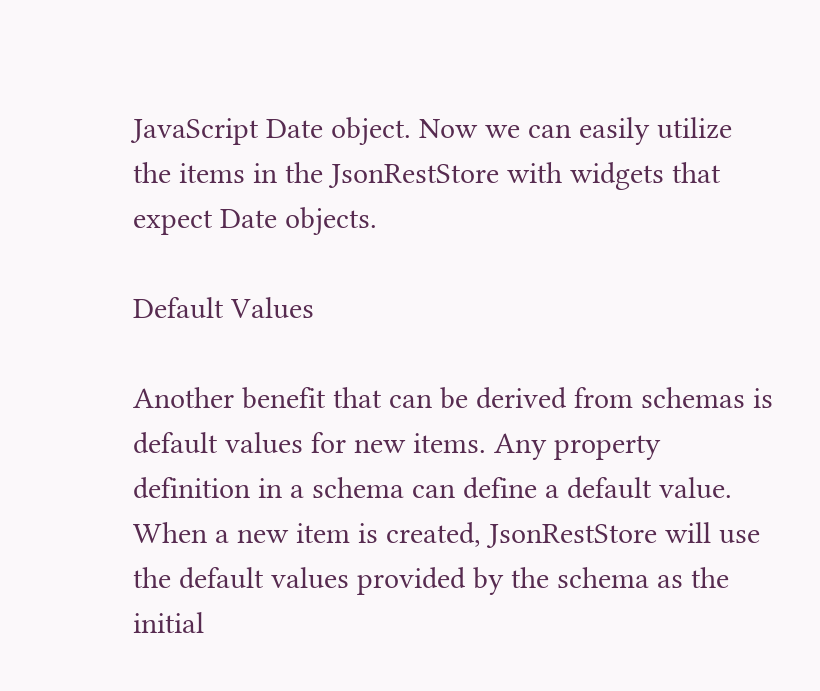JavaScript Date object. Now we can easily utilize the items in the JsonRestStore with widgets that expect Date objects.

Default Values

Another benefit that can be derived from schemas is default values for new items. Any property definition in a schema can define a default value. When a new item is created, JsonRestStore will use the default values provided by the schema as the initial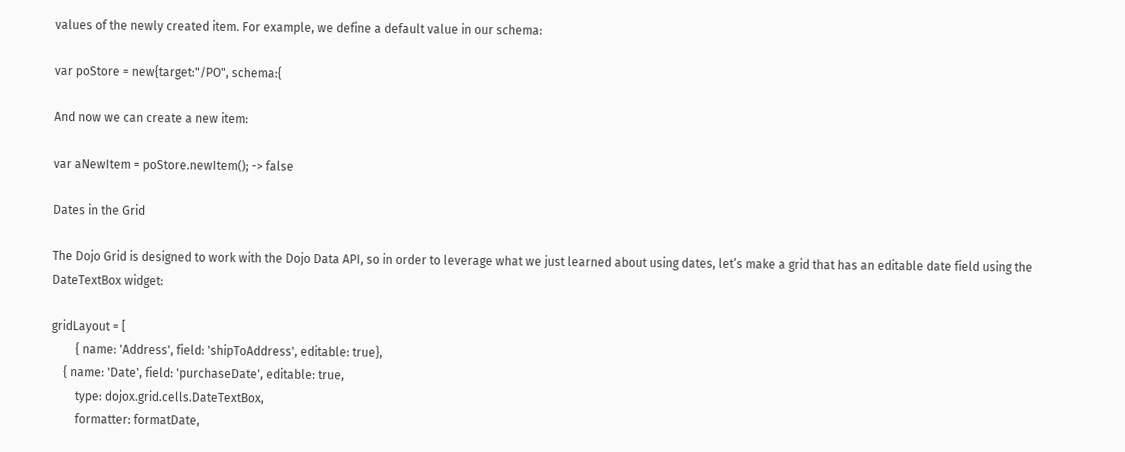values of the newly created item. For example, we define a default value in our schema:

var poStore = new{target:"/PO", schema:{

And now we can create a new item:

var aNewItem = poStore.newItem(); -> false

Dates in the Grid

The Dojo Grid is designed to work with the Dojo Data API, so in order to leverage what we just learned about using dates, let’s make a grid that has an editable date field using the DateTextBox widget:

gridLayout = [
        { name: 'Address', field: 'shipToAddress', editable: true},
    { name: 'Date', field: 'purchaseDate', editable: true,
        type: dojox.grid.cells.DateTextBox,
        formatter: formatDate,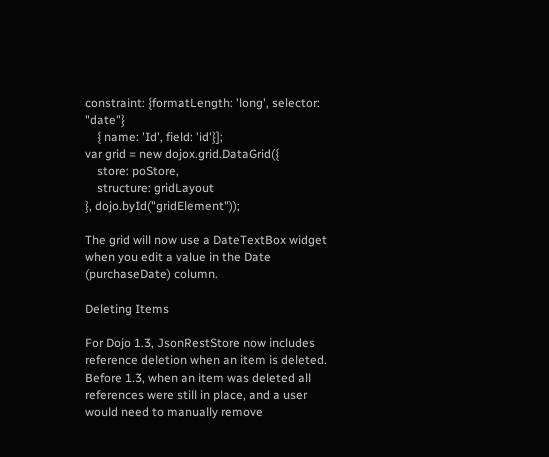constraint: {formatLength: 'long', selector: "date"}
    { name: 'Id', field: 'id'}];
var grid = new dojox.grid.DataGrid({
    store: poStore,
    structure: gridLayout
}, dojo.byId("gridElement"));

The grid will now use a DateTextBox widget when you edit a value in the Date (purchaseDate) column.

Deleting Items

For Dojo 1.3, JsonRestStore now includes reference deletion when an item is deleted. Before 1.3, when an item was deleted all references were still in place, and a user would need to manually remove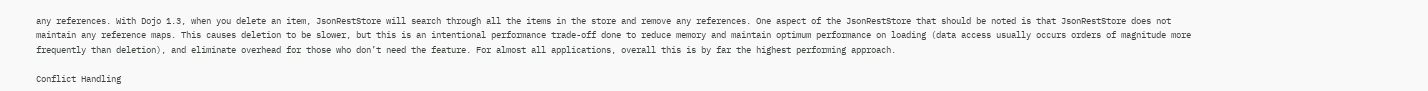any references. With Dojo 1.3, when you delete an item, JsonRestStore will search through all the items in the store and remove any references. One aspect of the JsonRestStore that should be noted is that JsonRestStore does not maintain any reference maps. This causes deletion to be slower, but this is an intentional performance trade-off done to reduce memory and maintain optimum performance on loading (data access usually occurs orders of magnitude more frequently than deletion), and eliminate overhead for those who don’t need the feature. For almost all applications, overall this is by far the highest performing approach.

Conflict Handling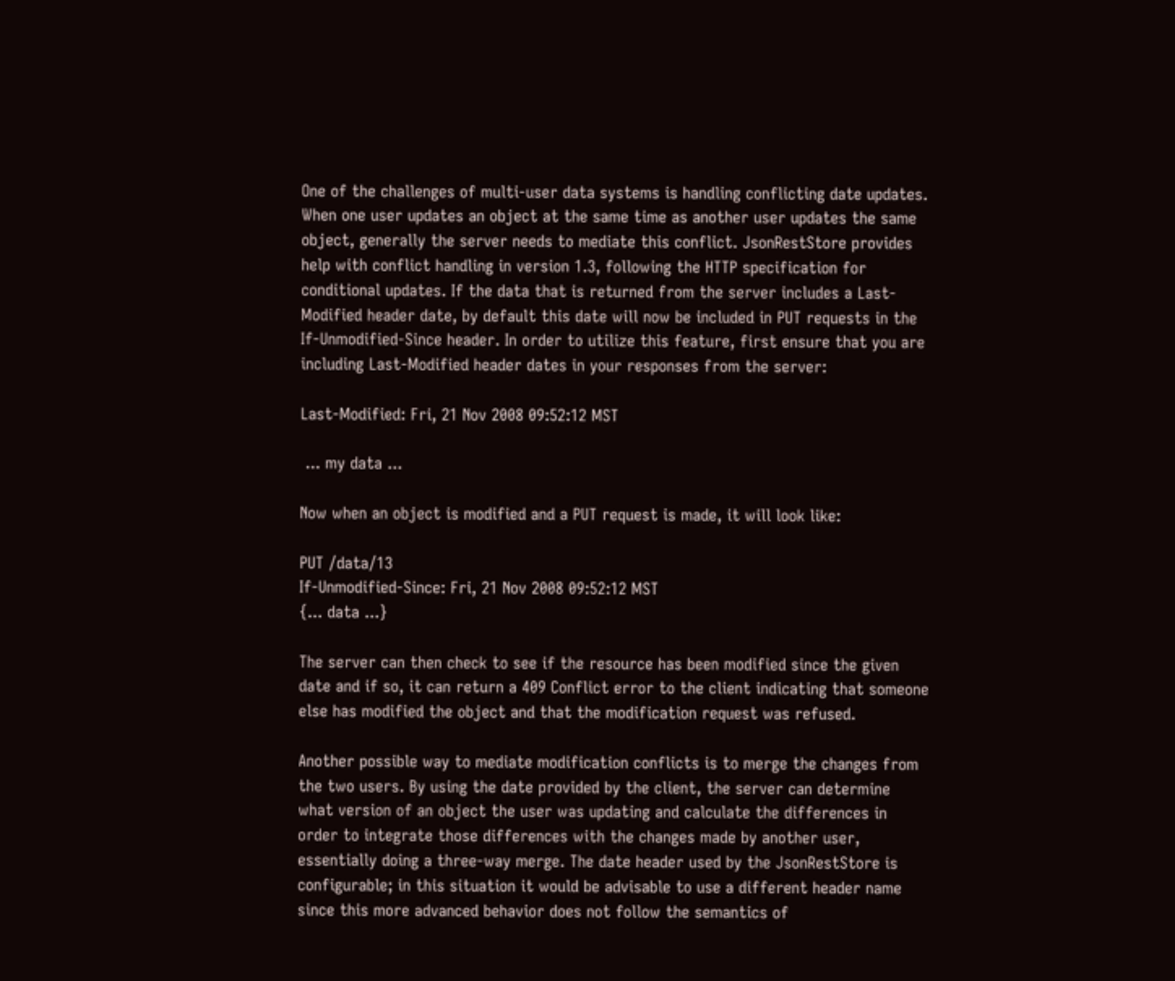One of the challenges of multi-user data systems is handling conflicting date updates. When one user updates an object at the same time as another user updates the same object, generally the server needs to mediate this conflict. JsonRestStore provides help with conflict handling in version 1.3, following the HTTP specification for conditional updates. If the data that is returned from the server includes a Last-Modified header date, by default this date will now be included in PUT requests in the If-Unmodified-Since header. In order to utilize this feature, first ensure that you are including Last-Modified header dates in your responses from the server:

Last-Modified: Fri, 21 Nov 2008 09:52:12 MST

 ... my data ...

Now when an object is modified and a PUT request is made, it will look like:

PUT /data/13
If-Unmodified-Since: Fri, 21 Nov 2008 09:52:12 MST
{... data ...}

The server can then check to see if the resource has been modified since the given date and if so, it can return a 409 Conflict error to the client indicating that someone else has modified the object and that the modification request was refused.

Another possible way to mediate modification conflicts is to merge the changes from the two users. By using the date provided by the client, the server can determine what version of an object the user was updating and calculate the differences in order to integrate those differences with the changes made by another user, essentially doing a three-way merge. The date header used by the JsonRestStore is configurable; in this situation it would be advisable to use a different header name since this more advanced behavior does not follow the semantics of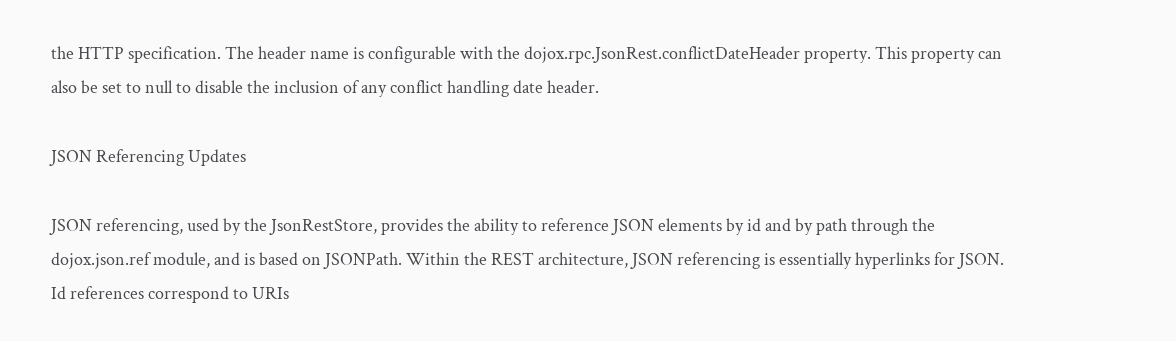the HTTP specification. The header name is configurable with the dojox.rpc.JsonRest.conflictDateHeader property. This property can also be set to null to disable the inclusion of any conflict handling date header.

JSON Referencing Updates

JSON referencing, used by the JsonRestStore, provides the ability to reference JSON elements by id and by path through the dojox.json.ref module, and is based on JSONPath. Within the REST architecture, JSON referencing is essentially hyperlinks for JSON. Id references correspond to URIs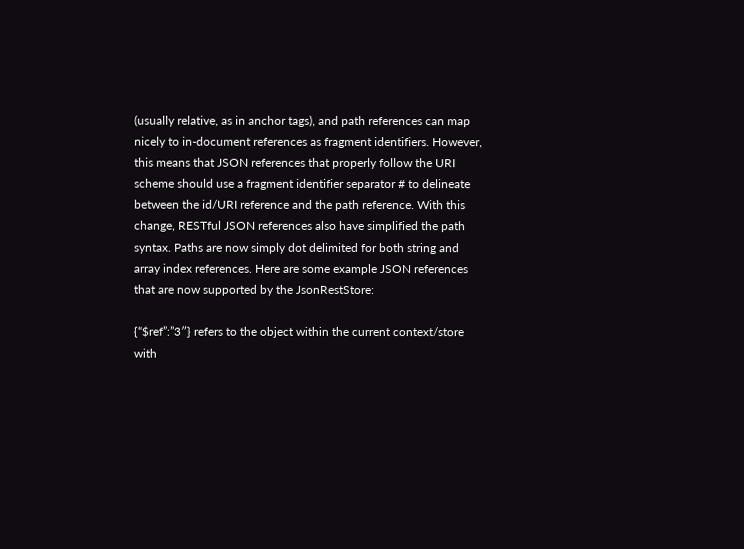(usually relative, as in anchor tags), and path references can map nicely to in-document references as fragment identifiers. However, this means that JSON references that properly follow the URI scheme should use a fragment identifier separator # to delineate between the id/URI reference and the path reference. With this change, RESTful JSON references also have simplified the path syntax. Paths are now simply dot delimited for both string and array index references. Here are some example JSON references that are now supported by the JsonRestStore:

{“$ref”:”3″} refers to the object within the current context/store with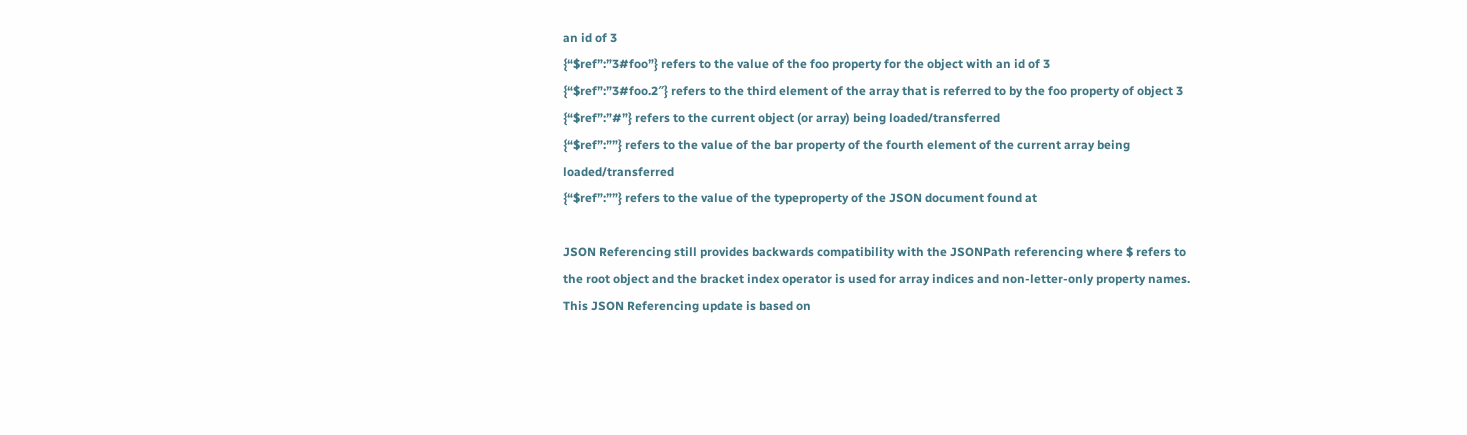an id of 3
{“$ref”:”3#foo”} refers to the value of the foo property for the object with an id of 3
{“$ref”:”3#foo.2″} refers to the third element of the array that is referred to by the foo property of object 3
{“$ref”:”#”} refers to the current object (or array) being loaded/transferred
{“$ref”:””} refers to the value of the bar property of the fourth element of the current array being loaded/transferred
{“$ref”:””} refers to the value of the typeproperty of the JSON document found at

JSON Referencing still provides backwards compatibility with the JSONPath referencing where $ refers to the root object and the bracket index operator is used for array indices and non-letter-only property names. This JSON Referencing update is based on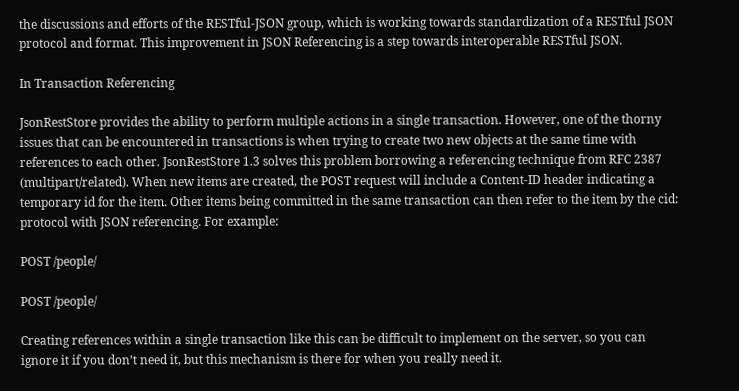the discussions and efforts of the RESTful-JSON group, which is working towards standardization of a RESTful JSON protocol and format. This improvement in JSON Referencing is a step towards interoperable RESTful JSON.

In Transaction Referencing

JsonRestStore provides the ability to perform multiple actions in a single transaction. However, one of the thorny issues that can be encountered in transactions is when trying to create two new objects at the same time with references to each other. JsonRestStore 1.3 solves this problem borrowing a referencing technique from RFC 2387 (multipart/related). When new items are created, the POST request will include a Content-ID header indicating a temporary id for the item. Other items being committed in the same transaction can then refer to the item by the cid: protocol with JSON referencing. For example:

POST /people/

POST /people/

Creating references within a single transaction like this can be difficult to implement on the server, so you can ignore it if you don’t need it, but this mechanism is there for when you really need it.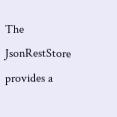The JsonRestStore provides a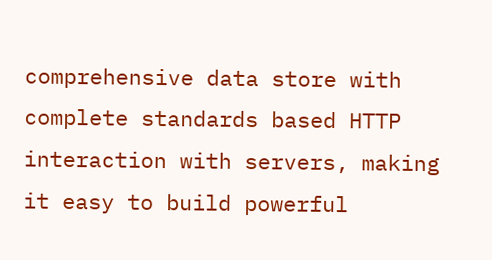comprehensive data store with complete standards based HTTP interaction with servers, making it easy to build powerful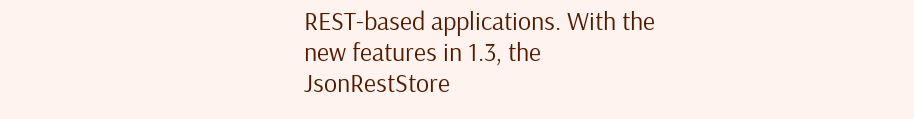REST-based applications. With the new features in 1.3, the JsonRestStore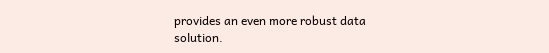provides an even more robust data solution.